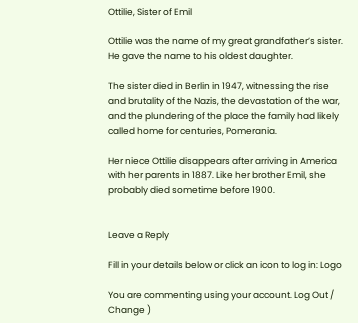Ottilie, Sister of Emil

Ottilie was the name of my great grandfather’s sister. He gave the name to his oldest daughter.

The sister died in Berlin in 1947, witnessing the rise and brutality of the Nazis, the devastation of the war, and the plundering of the place the family had likely called home for centuries, Pomerania.

Her niece Ottilie disappears after arriving in America with her parents in 1887. Like her brother Emil, she probably died sometime before 1900.


Leave a Reply

Fill in your details below or click an icon to log in: Logo

You are commenting using your account. Log Out /  Change )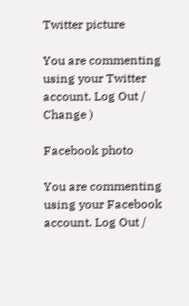Twitter picture

You are commenting using your Twitter account. Log Out /  Change )

Facebook photo

You are commenting using your Facebook account. Log Out /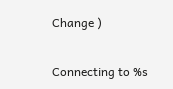Change )

Connecting to %s